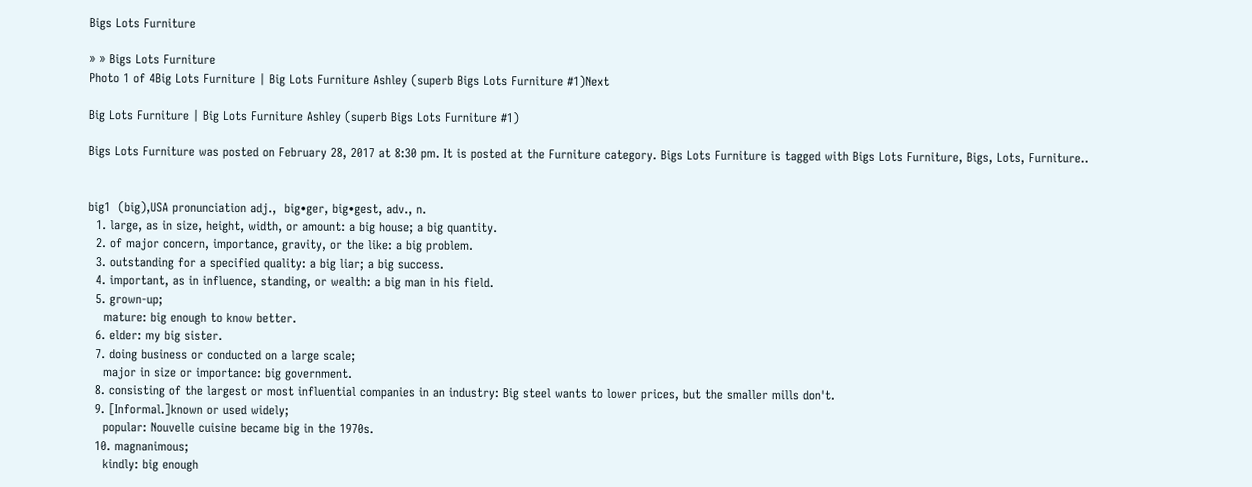Bigs Lots Furniture

» » Bigs Lots Furniture
Photo 1 of 4Big Lots Furniture | Big Lots Furniture Ashley (superb Bigs Lots Furniture #1)Next

Big Lots Furniture | Big Lots Furniture Ashley (superb Bigs Lots Furniture #1)

Bigs Lots Furniture was posted on February 28, 2017 at 8:30 pm. It is posted at the Furniture category. Bigs Lots Furniture is tagged with Bigs Lots Furniture, Bigs, Lots, Furniture..


big1  (big),USA pronunciation adj.,  big•ger, big•gest, adv., n.
  1. large, as in size, height, width, or amount: a big house; a big quantity.
  2. of major concern, importance, gravity, or the like: a big problem.
  3. outstanding for a specified quality: a big liar; a big success.
  4. important, as in influence, standing, or wealth: a big man in his field.
  5. grown-up;
    mature: big enough to know better.
  6. elder: my big sister.
  7. doing business or conducted on a large scale;
    major in size or importance: big government.
  8. consisting of the largest or most influential companies in an industry: Big steel wants to lower prices, but the smaller mills don't.
  9. [Informal.]known or used widely;
    popular: Nouvelle cuisine became big in the 1970s.
  10. magnanimous;
    kindly: big enough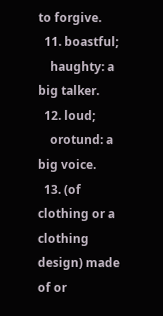to forgive.
  11. boastful;
    haughty: a big talker.
  12. loud;
    orotund: a big voice.
  13. (of clothing or a clothing design) made of or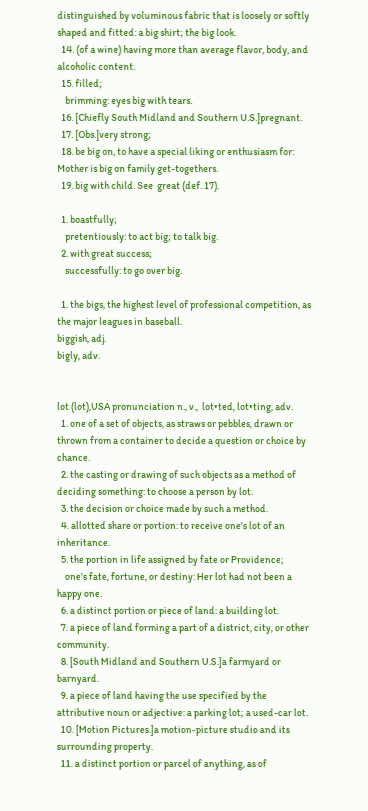distinguished by voluminous fabric that is loosely or softly shaped and fitted: a big shirt; the big look.
  14. (of a wine) having more than average flavor, body, and alcoholic content.
  15. filled;
    brimming: eyes big with tears.
  16. [Chiefly South Midland and Southern U.S.]pregnant.
  17. [Obs.]very strong;
  18. be big on, to have a special liking or enthusiasm for: Mother is big on family get-togethers.
  19. big with child. See  great (def. 17).

  1. boastfully;
    pretentiously: to act big; to talk big.
  2. with great success;
    successfully: to go over big.

  1. the bigs, the highest level of professional competition, as the major leagues in baseball.
biggish, adj.
bigly, adv.


lot (lot),USA pronunciation n., v.,  lot•ted, lot•ting, adv.
  1. one of a set of objects, as straws or pebbles, drawn or thrown from a container to decide a question or choice by chance.
  2. the casting or drawing of such objects as a method of deciding something: to choose a person by lot.
  3. the decision or choice made by such a method.
  4. allotted share or portion: to receive one's lot of an inheritance.
  5. the portion in life assigned by fate or Providence;
    one's fate, fortune, or destiny: Her lot had not been a happy one.
  6. a distinct portion or piece of land: a building lot.
  7. a piece of land forming a part of a district, city, or other community.
  8. [South Midland and Southern U.S.]a farmyard or barnyard.
  9. a piece of land having the use specified by the attributive noun or adjective: a parking lot; a used-car lot.
  10. [Motion Pictures.]a motion-picture studio and its surrounding property.
  11. a distinct portion or parcel of anything, as of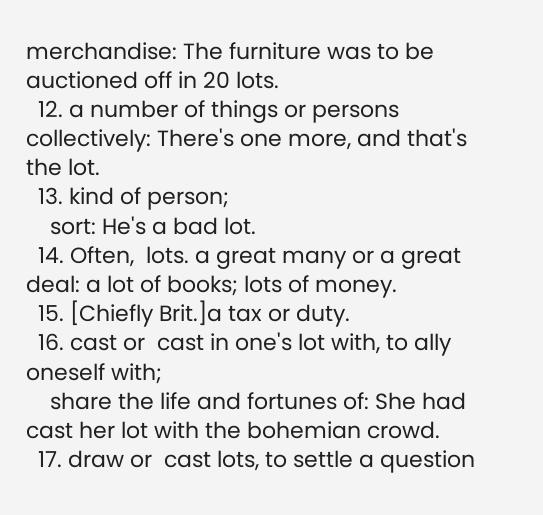merchandise: The furniture was to be auctioned off in 20 lots.
  12. a number of things or persons collectively: There's one more, and that's the lot.
  13. kind of person;
    sort: He's a bad lot.
  14. Often,  lots. a great many or a great deal: a lot of books; lots of money.
  15. [Chiefly Brit.]a tax or duty.
  16. cast or  cast in one's lot with, to ally oneself with;
    share the life and fortunes of: She had cast her lot with the bohemian crowd.
  17. draw or  cast lots, to settle a question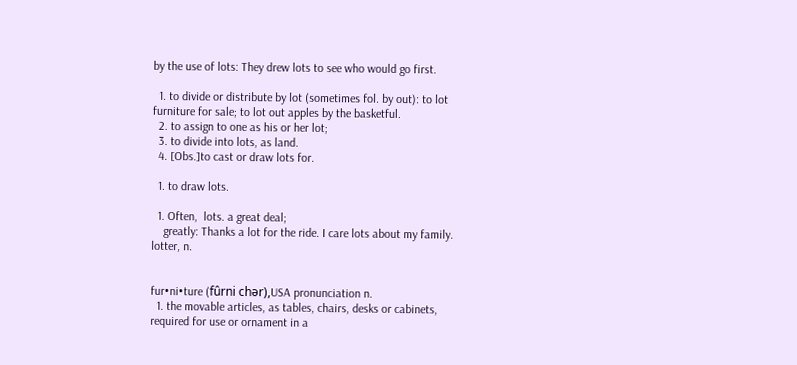by the use of lots: They drew lots to see who would go first.

  1. to divide or distribute by lot (sometimes fol. by out): to lot furniture for sale; to lot out apples by the basketful.
  2. to assign to one as his or her lot;
  3. to divide into lots, as land.
  4. [Obs.]to cast or draw lots for.

  1. to draw lots.

  1. Often,  lots. a great deal;
    greatly: Thanks a lot for the ride. I care lots about my family.
lotter, n.


fur•ni•ture (fûrni chər),USA pronunciation n.
  1. the movable articles, as tables, chairs, desks or cabinets, required for use or ornament in a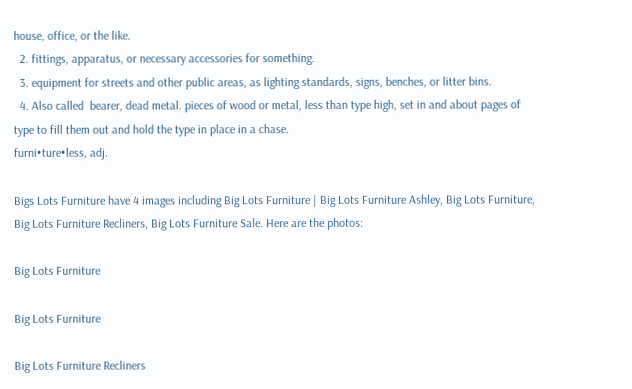house, office, or the like.
  2. fittings, apparatus, or necessary accessories for something.
  3. equipment for streets and other public areas, as lighting standards, signs, benches, or litter bins.
  4. Also called  bearer, dead metal. pieces of wood or metal, less than type high, set in and about pages of type to fill them out and hold the type in place in a chase.
furni•ture•less, adj.

Bigs Lots Furniture have 4 images including Big Lots Furniture | Big Lots Furniture Ashley, Big Lots Furniture, Big Lots Furniture Recliners, Big Lots Furniture Sale. Here are the photos:

Big Lots Furniture

Big Lots Furniture

Big Lots Furniture Recliners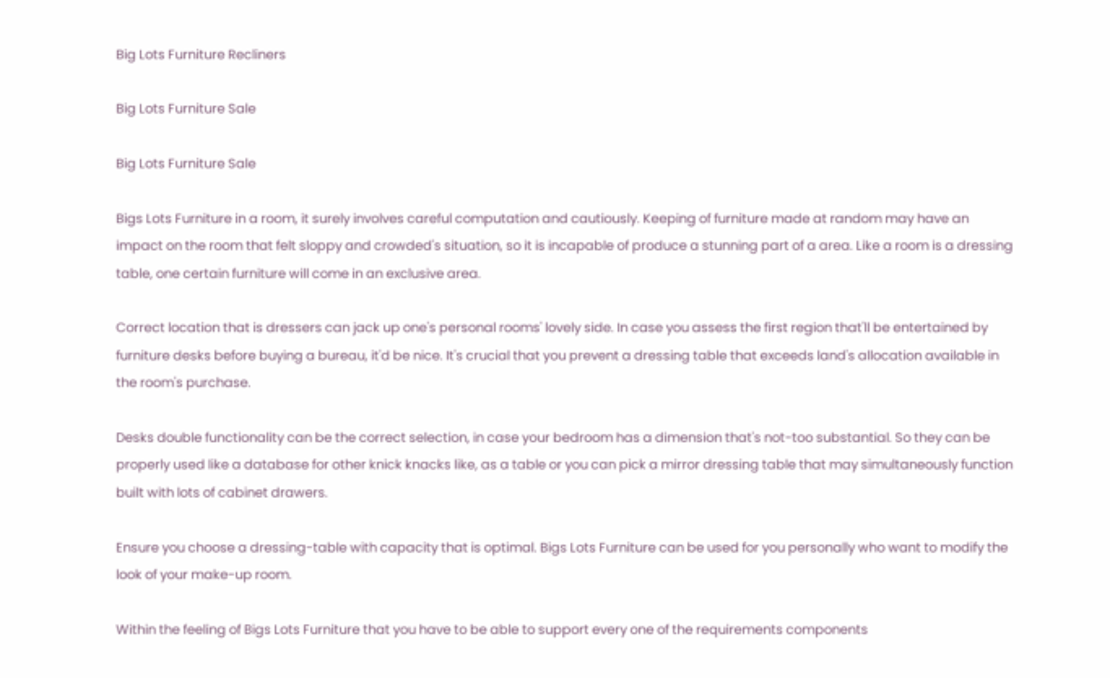Big Lots Furniture Recliners

Big Lots Furniture Sale

Big Lots Furniture Sale

Bigs Lots Furniture in a room, it surely involves careful computation and cautiously. Keeping of furniture made at random may have an impact on the room that felt sloppy and crowded's situation, so it is incapable of produce a stunning part of a area. Like a room is a dressing table, one certain furniture will come in an exclusive area.

Correct location that is dressers can jack up one's personal rooms' lovely side. In case you assess the first region that'll be entertained by furniture desks before buying a bureau, it'd be nice. It's crucial that you prevent a dressing table that exceeds land's allocation available in the room's purchase.

Desks double functionality can be the correct selection, in case your bedroom has a dimension that's not-too substantial. So they can be properly used like a database for other knick knacks like, as a table or you can pick a mirror dressing table that may simultaneously function built with lots of cabinet drawers.

Ensure you choose a dressing-table with capacity that is optimal. Bigs Lots Furniture can be used for you personally who want to modify the look of your make-up room.

Within the feeling of Bigs Lots Furniture that you have to be able to support every one of the requirements components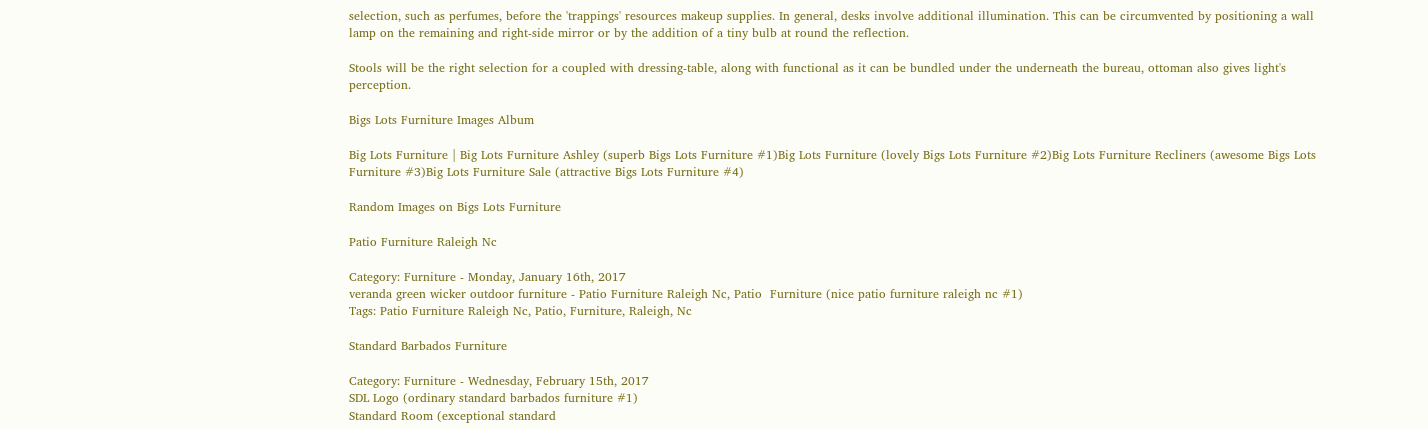selection, such as perfumes, before the 'trappings' resources makeup supplies. In general, desks involve additional illumination. This can be circumvented by positioning a wall lamp on the remaining and right-side mirror or by the addition of a tiny bulb at round the reflection.

Stools will be the right selection for a coupled with dressing-table, along with functional as it can be bundled under the underneath the bureau, ottoman also gives light's perception.

Bigs Lots Furniture Images Album

Big Lots Furniture | Big Lots Furniture Ashley (superb Bigs Lots Furniture #1)Big Lots Furniture (lovely Bigs Lots Furniture #2)Big Lots Furniture Recliners (awesome Bigs Lots Furniture #3)Big Lots Furniture Sale (attractive Bigs Lots Furniture #4)

Random Images on Bigs Lots Furniture

Patio Furniture Raleigh Nc

Category: Furniture - Monday, January 16th, 2017
veranda green wicker outdoor furniture - Patio Furniture Raleigh Nc, Patio  Furniture (nice patio furniture raleigh nc #1)
Tags: Patio Furniture Raleigh Nc, Patio, Furniture, Raleigh, Nc

Standard Barbados Furniture

Category: Furniture - Wednesday, February 15th, 2017
SDL Logo (ordinary standard barbados furniture #1)
Standard Room (exceptional standard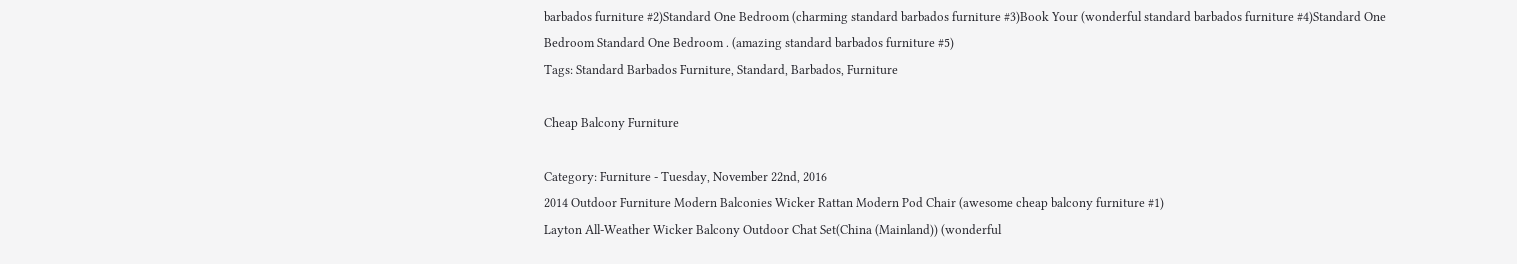barbados furniture #2)Standard One Bedroom (charming standard barbados furniture #3)Book Your (wonderful standard barbados furniture #4)Standard One Bedroom Standard One Bedroom . (amazing standard barbados furniture #5)
Tags: Standard Barbados Furniture, Standard, Barbados, Furniture

Cheap Balcony Furniture

Category: Furniture - Tuesday, November 22nd, 2016
2014 Outdoor Furniture Modern Balconies Wicker Rattan Modern Pod Chair (awesome cheap balcony furniture #1)
Layton All-Weather Wicker Balcony Outdoor Chat Set(China (Mainland)) (wonderful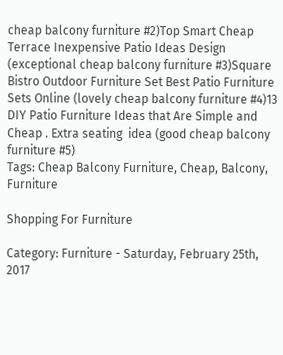cheap balcony furniture #2)Top Smart Cheap Terrace Inexpensive Patio Ideas Design (exceptional cheap balcony furniture #3)Square Bistro Outdoor Furniture Set Best Patio Furniture Sets Online (lovely cheap balcony furniture #4)13 DIY Patio Furniture Ideas that Are Simple and Cheap . Extra seating  idea (good cheap balcony furniture #5)
Tags: Cheap Balcony Furniture, Cheap, Balcony, Furniture

Shopping For Furniture

Category: Furniture - Saturday, February 25th, 2017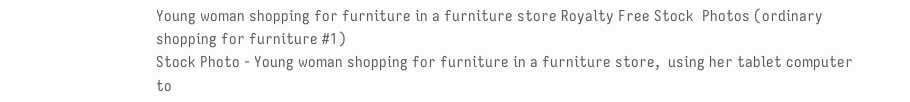Young woman shopping for furniture in a furniture store Royalty Free Stock  Photos (ordinary shopping for furniture #1)
Stock Photo - Young woman shopping for furniture in a furniture store,  using her tablet computer to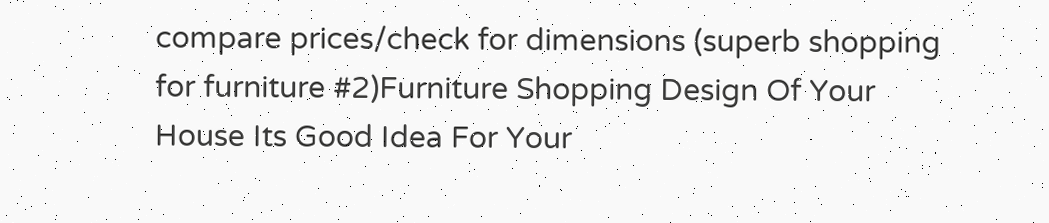compare prices/check for dimensions (superb shopping for furniture #2)Furniture Shopping Design Of Your House Its Good Idea For Your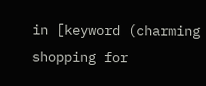in [keyword (charming shopping for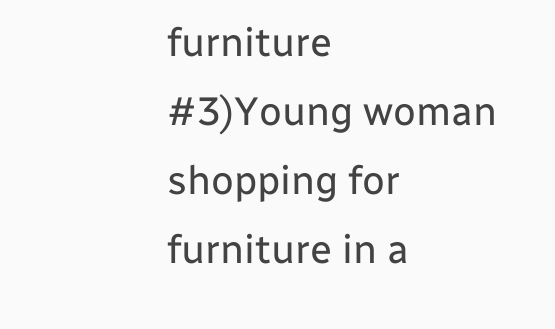furniture #3)Young woman shopping for furniture in a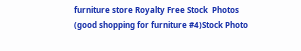furniture store Royalty Free Stock  Photos (good shopping for furniture #4)Stock Photo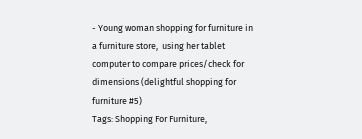- Young woman shopping for furniture in a furniture store,  using her tablet computer to compare prices/check for dimensions (delightful shopping for furniture #5)
Tags: Shopping For Furniture,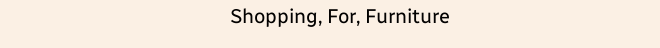Shopping, For, Furniture